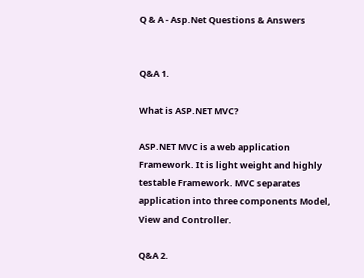Q & A - Asp.Net Questions & Answers


Q&A 1.

What is ASP.NET MVC?

ASP.NET MVC is a web application Framework. It is light weight and highly testable Framework. MVC separates application into three components Model, View and Controller.

Q&A 2.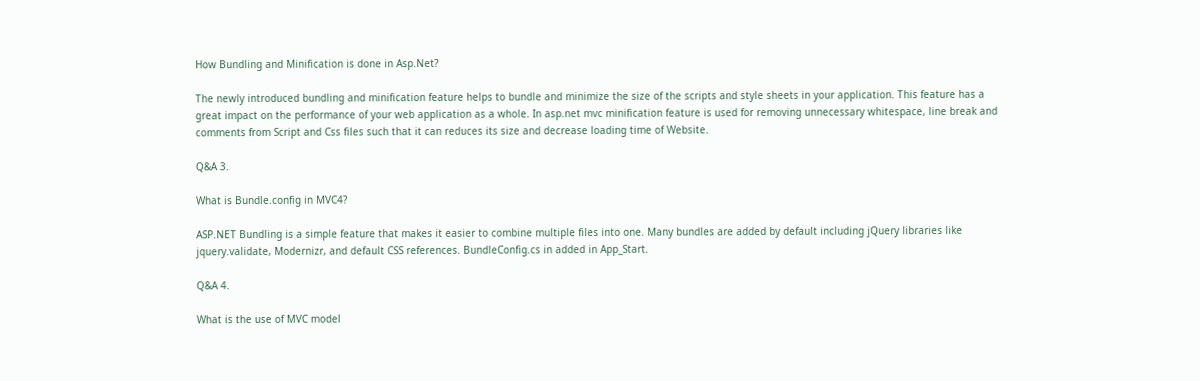How Bundling and Minification is done in Asp.Net?

The newly introduced bundling and minification feature helps to bundle and minimize the size of the scripts and style sheets in your application. This feature has a great impact on the performance of your web application as a whole. In asp.net mvc minification feature is used for removing unnecessary whitespace, line break and comments from Script and Css files such that it can reduces its size and decrease loading time of Website.

Q&A 3.

What is Bundle.config in MVC4?

ASP.NET Bundling is a simple feature that makes it easier to combine multiple files into one. Many bundles are added by default including jQuery libraries like jquery.validate, Modernizr, and default CSS references. BundleConfig.cs in added in App_Start.

Q&A 4.

What is the use of MVC model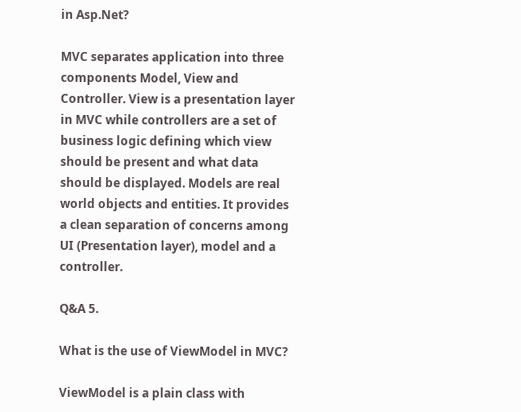in Asp.Net?

MVC separates application into three components Model, View and Controller. View is a presentation layer in MVC while controllers are a set of business logic defining which view should be present and what data should be displayed. Models are real world objects and entities. It provides a clean separation of concerns among UI (Presentation layer), model and a controller.

Q&A 5.

What is the use of ViewModel in MVC?

ViewModel is a plain class with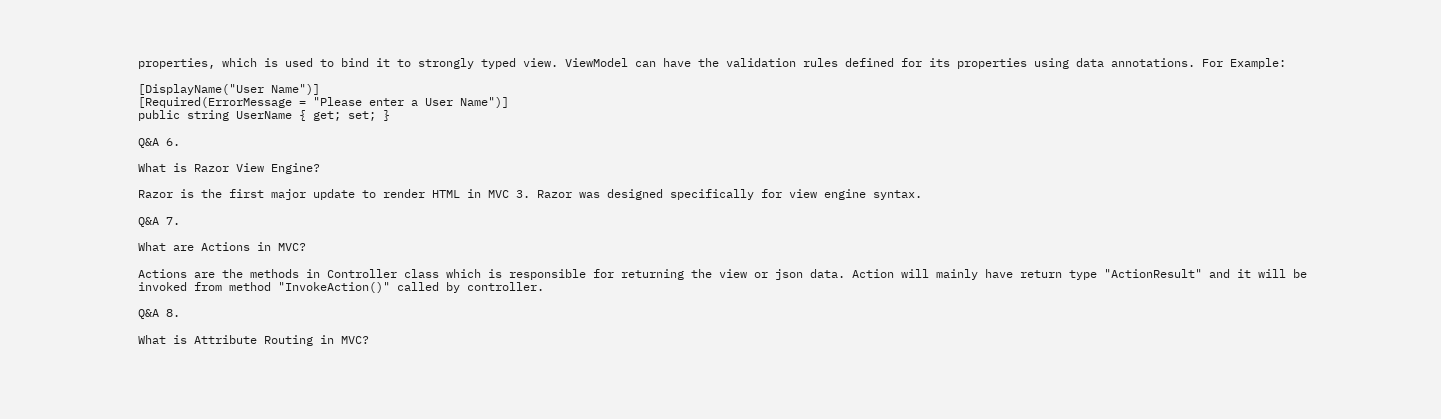properties, which is used to bind it to strongly typed view. ViewModel can have the validation rules defined for its properties using data annotations. For Example:

[DisplayName("User Name")]
[Required(ErrorMessage = "Please enter a User Name")]
public string UserName { get; set; }

Q&A 6.

What is Razor View Engine?

Razor is the first major update to render HTML in MVC 3. Razor was designed specifically for view engine syntax.

Q&A 7.

What are Actions in MVC?

Actions are the methods in Controller class which is responsible for returning the view or json data. Action will mainly have return type "ActionResult" and it will be invoked from method "InvokeAction()" called by controller.

Q&A 8.

What is Attribute Routing in MVC?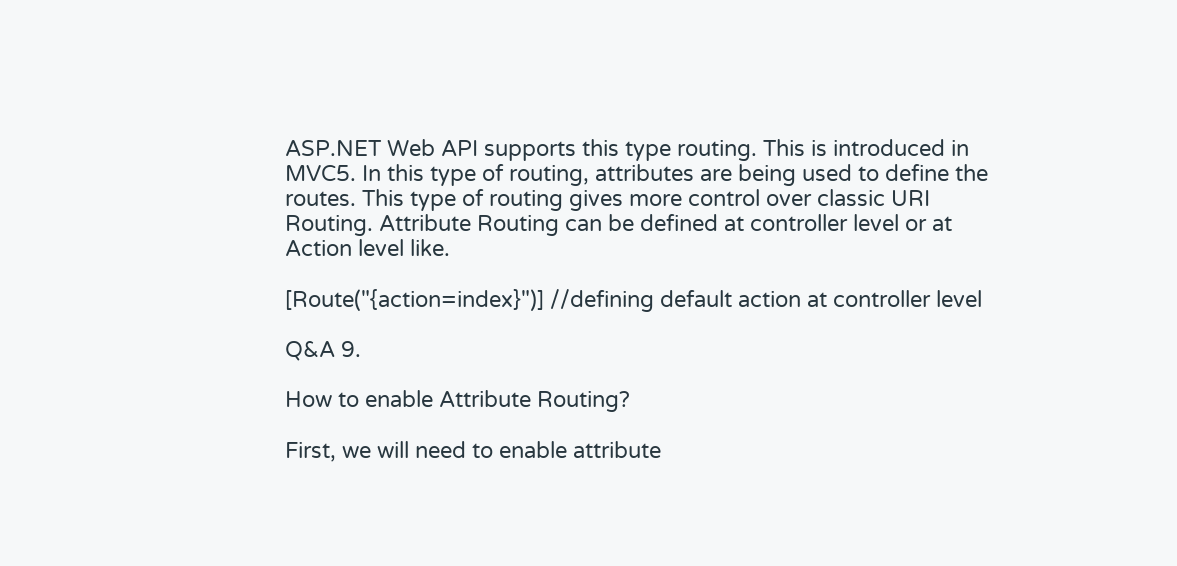ASP.NET Web API supports this type routing. This is introduced in MVC5. In this type of routing, attributes are being used to define the routes. This type of routing gives more control over classic URI Routing. Attribute Routing can be defined at controller level or at Action level like.

[Route("{action=index}")] //defining default action at controller level

Q&A 9.

How to enable Attribute Routing?

First, we will need to enable attribute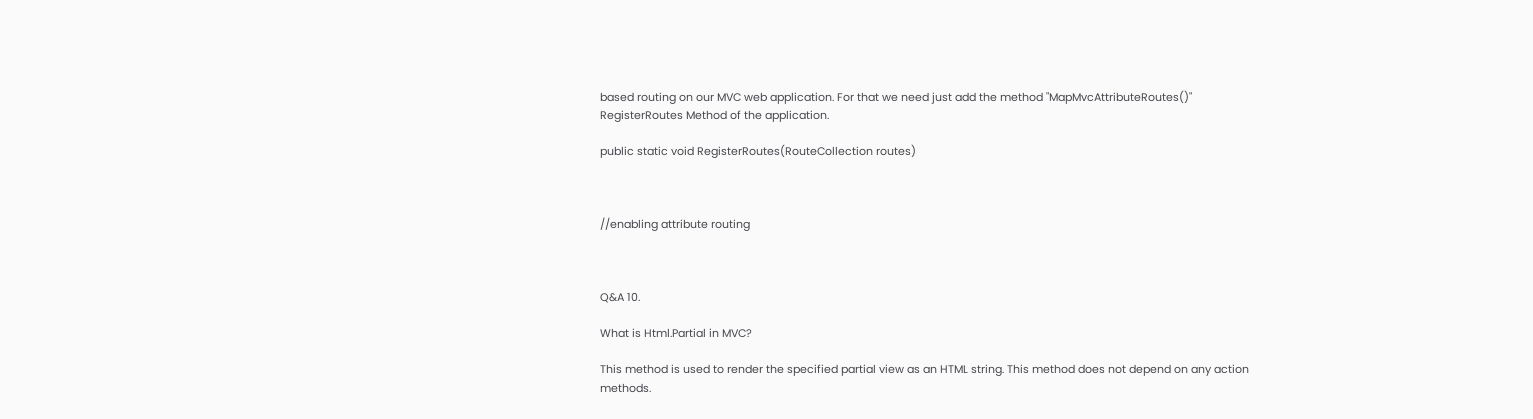based routing on our MVC web application. For that we need just add the method "MapMvcAttributeRoutes()" RegisterRoutes Method of the application.

public static void RegisterRoutes(RouteCollection routes)



//enabling attribute routing



Q&A 10.

What is Html.Partial in MVC?

This method is used to render the specified partial view as an HTML string. This method does not depend on any action methods.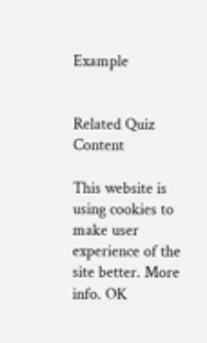Example


Related Quiz Content

This website is using cookies to make user experience of the site better. More info. OK